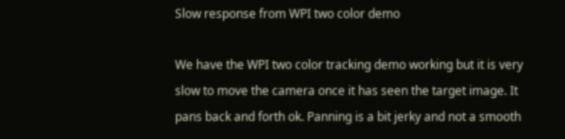Slow response from WPI two color demo

We have the WPI two color tracking demo working but it is very slow to move the camera once it has seen the target image. It pans back and forth ok. Panning is a bit jerky and not a smooth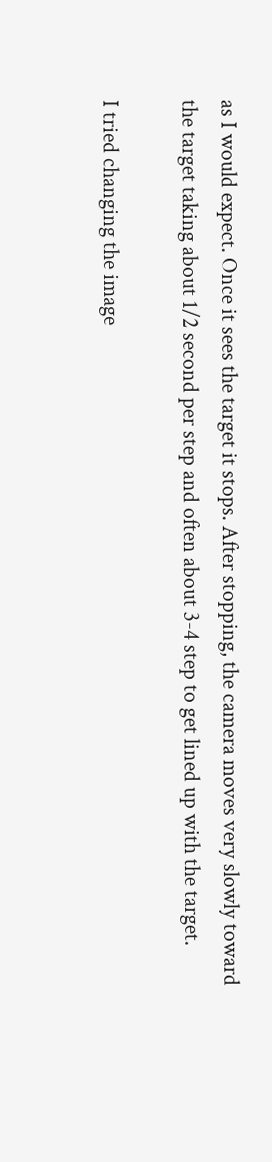as I would expect. Once it sees the target it stops. After stopping, the camera moves very slowly toward the target taking about 1/2 second per step and often about 3-4 step to get lined up with the target.

I tried changing the image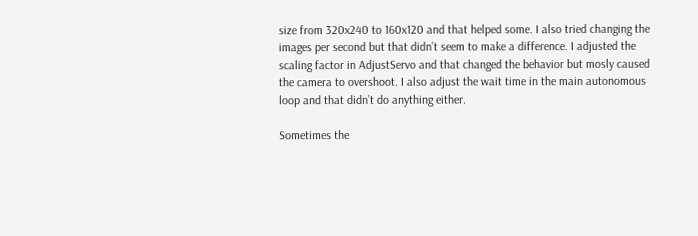size from 320x240 to 160x120 and that helped some. I also tried changing the images per second but that didn’t seem to make a difference. I adjusted the scaling factor in AdjustServo and that changed the behavior but mosly caused the camera to overshoot. I also adjust the wait time in the main autonomous loop and that didn’t do anything either.

Sometimes the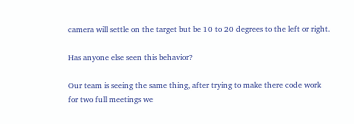camera will settle on the target but be 10 to 20 degrees to the left or right.

Has anyone else seen this behavior?

Our team is seeing the same thing, after trying to make there code work for two full meetings we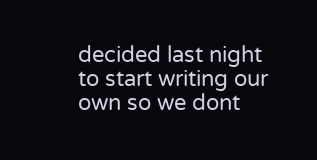decided last night to start writing our own so we dont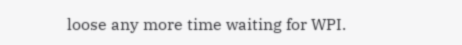loose any more time waiting for WPI.